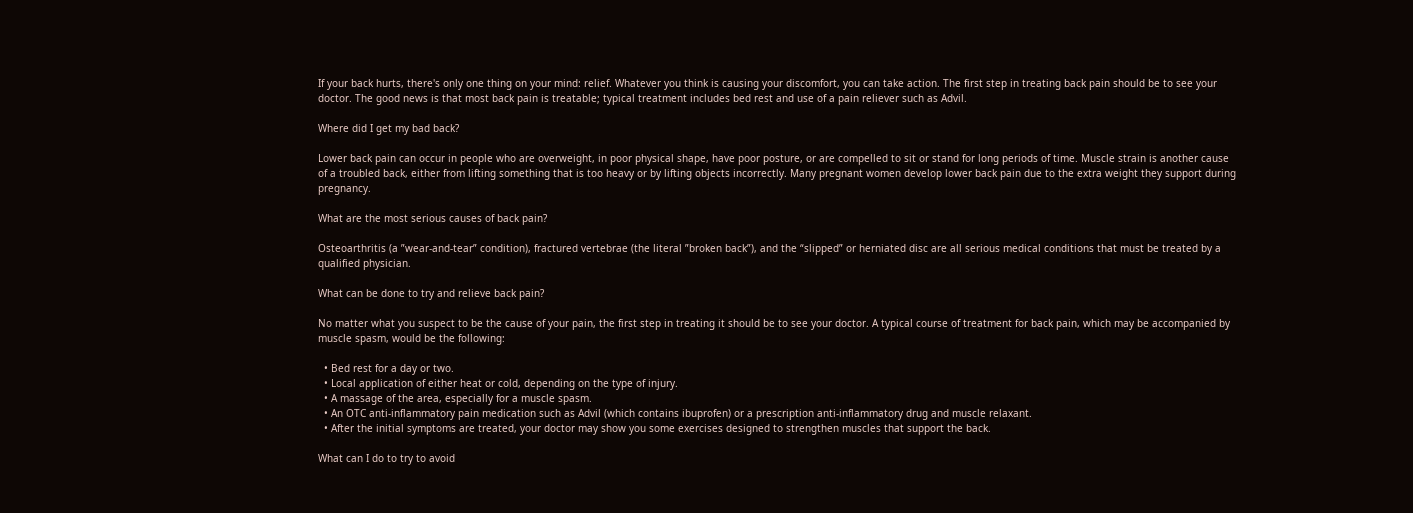If your back hurts, there's only one thing on your mind: relief. Whatever you think is causing your discomfort, you can take action. The first step in treating back pain should be to see your doctor. The good news is that most back pain is treatable; typical treatment includes bed rest and use of a pain reliever such as Advil.

Where did I get my bad back?

Lower back pain can occur in people who are overweight, in poor physical shape, have poor posture, or are compelled to sit or stand for long periods of time. Muscle strain is another cause of a troubled back, either from lifting something that is too heavy or by lifting objects incorrectly. Many pregnant women develop lower back pain due to the extra weight they support during pregnancy.

What are the most serious causes of back pain?

Osteoarthritis (a ”wear-and-tear” condition), fractured vertebrae (the literal ”broken back”), and the “slipped” or herniated disc are all serious medical conditions that must be treated by a qualified physician.

What can be done to try and relieve back pain?

No matter what you suspect to be the cause of your pain, the first step in treating it should be to see your doctor. A typical course of treatment for back pain, which may be accompanied by muscle spasm, would be the following:

  • Bed rest for a day or two.
  • Local application of either heat or cold, depending on the type of injury.
  • A massage of the area, especially for a muscle spasm.
  • An OTC anti-inflammatory pain medication such as Advil (which contains ibuprofen) or a prescription anti-inflammatory drug and muscle relaxant.
  • After the initial symptoms are treated, your doctor may show you some exercises designed to strengthen muscles that support the back.

What can I do to try to avoid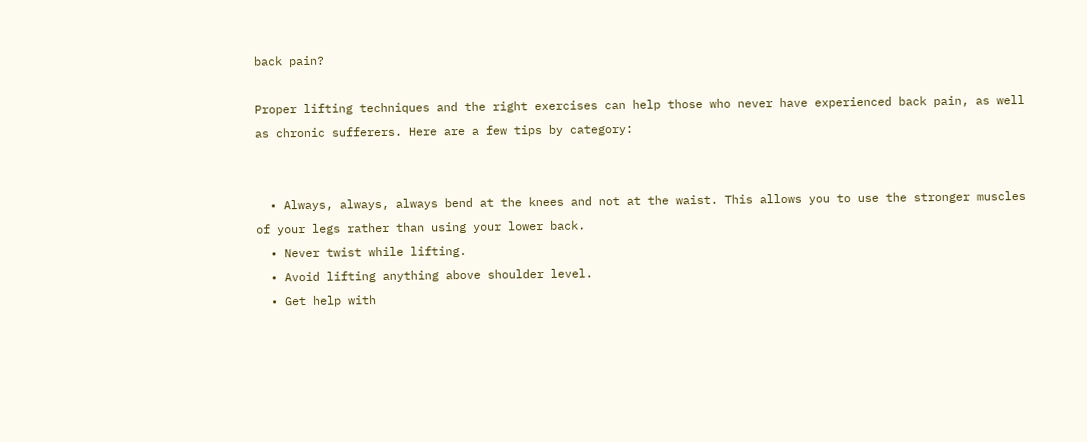back pain?

Proper lifting techniques and the right exercises can help those who never have experienced back pain, as well as chronic sufferers. Here are a few tips by category:


  • Always, always, always bend at the knees and not at the waist. This allows you to use the stronger muscles of your legs rather than using your lower back.
  • Never twist while lifting.
  • Avoid lifting anything above shoulder level.
  • Get help with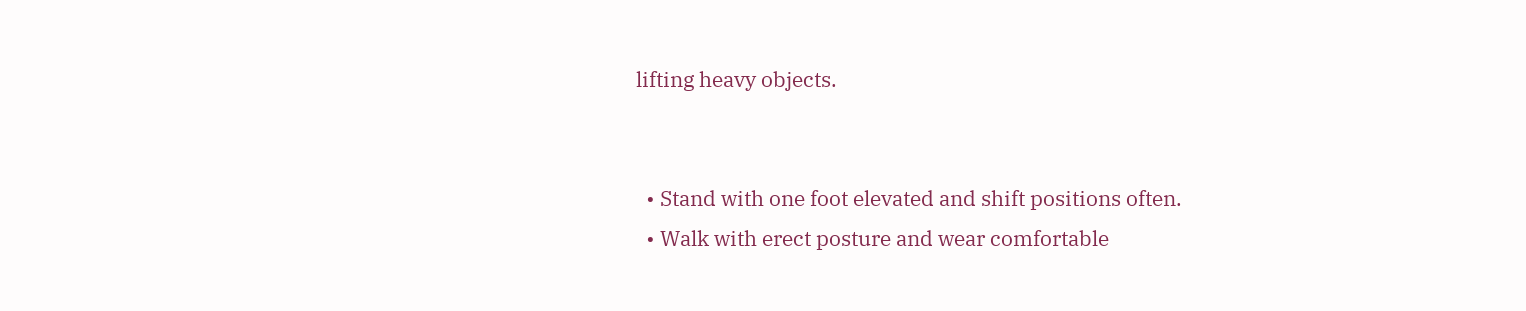lifting heavy objects.


  • Stand with one foot elevated and shift positions often.
  • Walk with erect posture and wear comfortable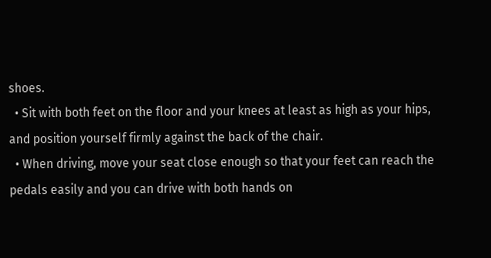shoes.
  • Sit with both feet on the floor and your knees at least as high as your hips, and position yourself firmly against the back of the chair.
  • When driving, move your seat close enough so that your feet can reach the pedals easily and you can drive with both hands on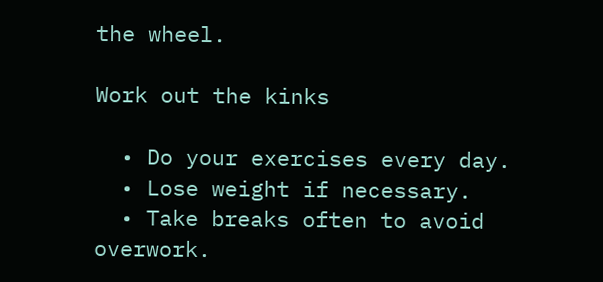the wheel.

Work out the kinks

  • Do your exercises every day.
  • Lose weight if necessary.
  • Take breaks often to avoid overwork.